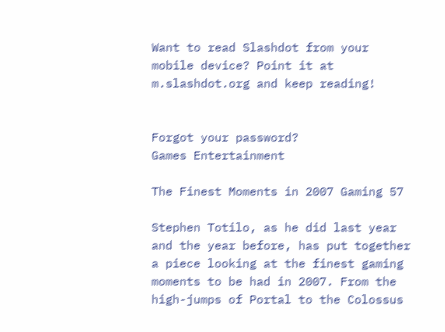Want to read Slashdot from your mobile device? Point it at m.slashdot.org and keep reading!


Forgot your password?
Games Entertainment

The Finest Moments in 2007 Gaming 57

Stephen Totilo, as he did last year and the year before, has put together a piece looking at the finest gaming moments to be had in 2007. From the high-jumps of Portal to the Colossus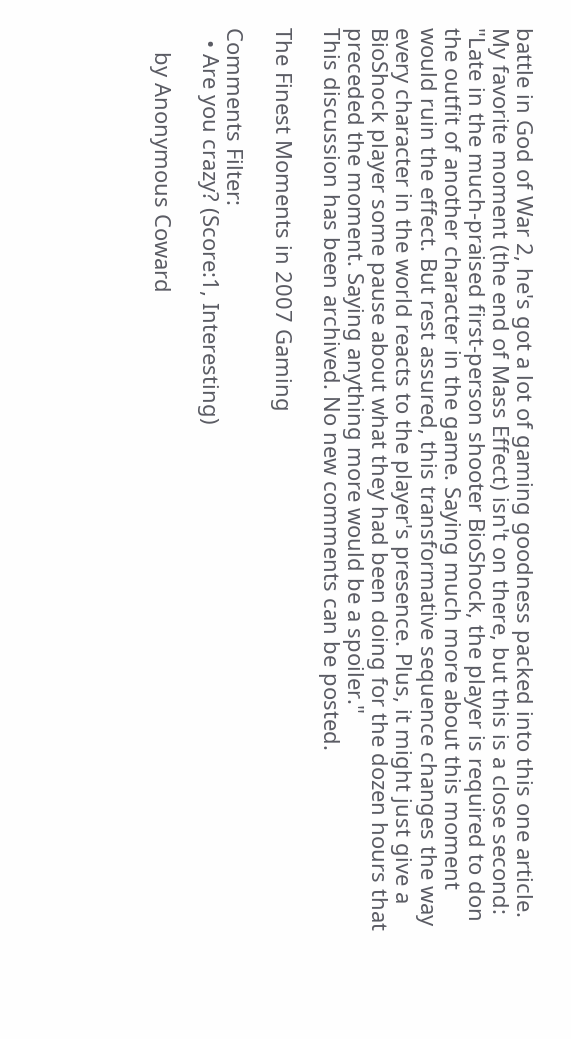battle in God of War 2, he's got a lot of gaming goodness packed into this one article. My favorite moment (the end of Mass Effect) isn't on there, but this is a close second: "Late in the much-praised first-person shooter BioShock, the player is required to don the outfit of another character in the game. Saying much more about this moment would ruin the effect. But rest assured, this transformative sequence changes the way every character in the world reacts to the player's presence. Plus, it might just give a BioShock player some pause about what they had been doing for the dozen hours that preceded the moment. Saying anything more would be a spoiler."
This discussion has been archived. No new comments can be posted.

The Finest Moments in 2007 Gaming

Comments Filter:
  • Are you crazy? (Score:1, Interesting)

    by Anonymous Coward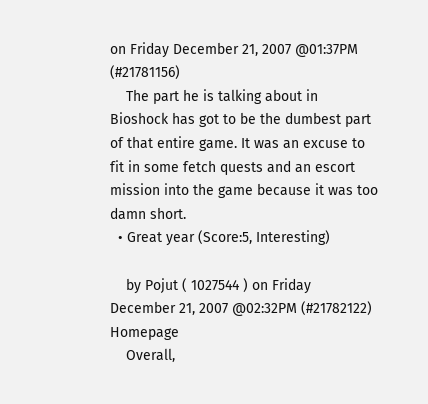on Friday December 21, 2007 @01:37PM (#21781156)
    The part he is talking about in Bioshock has got to be the dumbest part of that entire game. It was an excuse to fit in some fetch quests and an escort mission into the game because it was too damn short.
  • Great year (Score:5, Interesting)

    by Pojut ( 1027544 ) on Friday December 21, 2007 @02:32PM (#21782122) Homepage
    Overall,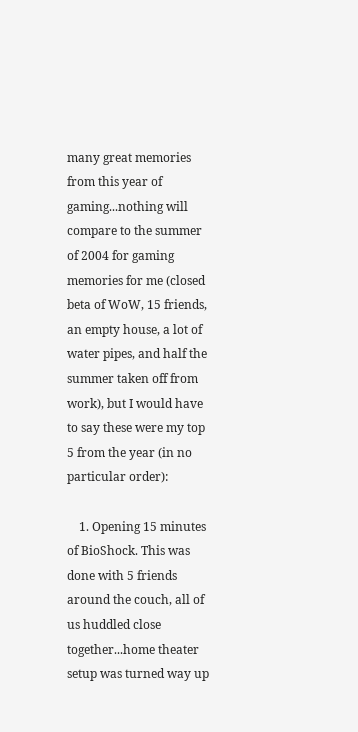many great memories from this year of gaming...nothing will compare to the summer of 2004 for gaming memories for me (closed beta of WoW, 15 friends, an empty house, a lot of water pipes, and half the summer taken off from work), but I would have to say these were my top 5 from the year (in no particular order):

    1. Opening 15 minutes of BioShock. This was done with 5 friends around the couch, all of us huddled close together...home theater setup was turned way up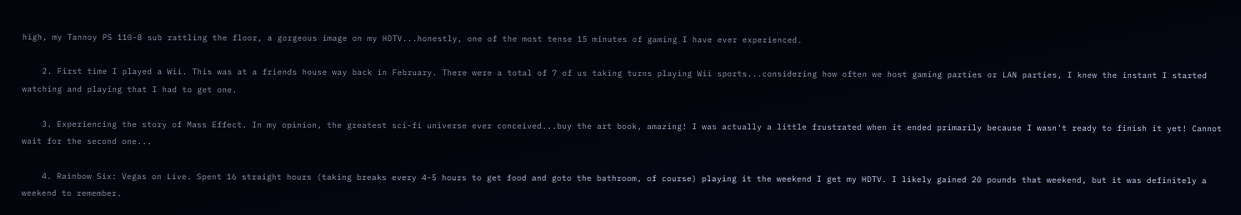high, my Tannoy PS 110-B sub rattling the floor, a gorgeous image on my HDTV...honestly, one of the most tense 15 minutes of gaming I have ever experienced.

    2. First time I played a Wii. This was at a friends house way back in February. There were a total of 7 of us taking turns playing Wii sports...considering how often we host gaming parties or LAN parties, I knew the instant I started watching and playing that I had to get one.

    3. Experiencing the story of Mass Effect. In my opinion, the greatest sci-fi universe ever conceived...buy the art book, amazing! I was actually a little frustrated when it ended primarily because I wasn't ready to finish it yet! Cannot wait for the second one...

    4. Rainbow Six: Vegas on Live. Spent 16 straight hours (taking breaks every 4-5 hours to get food and goto the bathroom, of course) playing it the weekend I get my HDTV. I likely gained 20 pounds that weekend, but it was definitely a weekend to remember.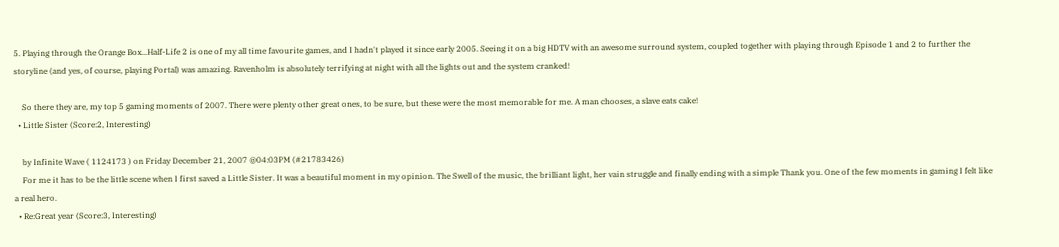5. Playing through the Orange Box...Half-Life 2 is one of my all time favourite games, and I hadn't played it since early 2005. Seeing it on a big HDTV with an awesome surround system, coupled together with playing through Episode 1 and 2 to further the storyline (and yes, of course, playing Portal) was amazing. Ravenholm is absolutely terrifying at night with all the lights out and the system cranked!

    So there they are, my top 5 gaming moments of 2007. There were plenty other great ones, to be sure, but these were the most memorable for me. A man chooses, a slave eats cake!
  • Little Sister (Score:2, Interesting)

    by Infinite Wave ( 1124173 ) on Friday December 21, 2007 @04:03PM (#21783426)
    For me it has to be the little scene when I first saved a Little Sister. It was a beautiful moment in my opinion. The Swell of the music, the brilliant light, her vain struggle and finally ending with a simple Thank you. One of the few moments in gaming I felt like a real hero.
  • Re:Great year (Score:3, Interesting)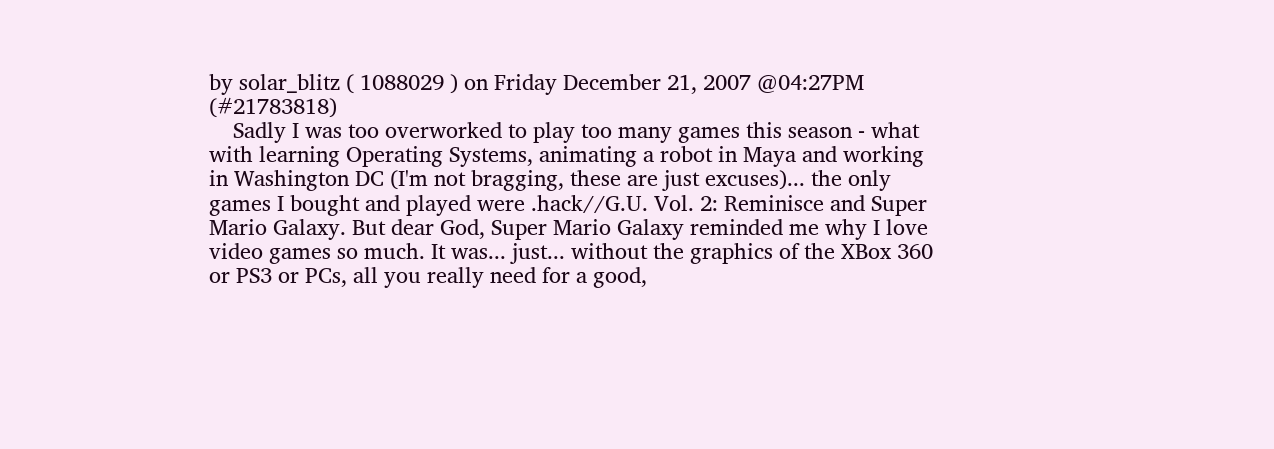by solar_blitz ( 1088029 ) on Friday December 21, 2007 @04:27PM (#21783818)
    Sadly I was too overworked to play too many games this season - what with learning Operating Systems, animating a robot in Maya and working in Washington DC (I'm not bragging, these are just excuses)... the only games I bought and played were .hack//G.U. Vol. 2: Reminisce and Super Mario Galaxy. But dear God, Super Mario Galaxy reminded me why I love video games so much. It was... just... without the graphics of the XBox 360 or PS3 or PCs, all you really need for a good,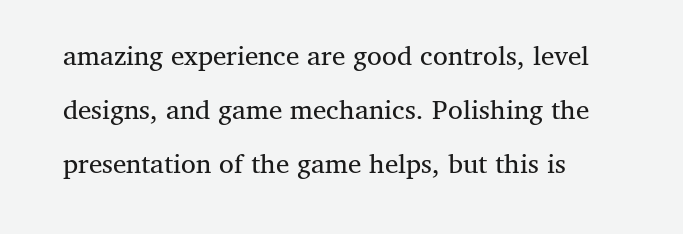amazing experience are good controls, level designs, and game mechanics. Polishing the presentation of the game helps, but this is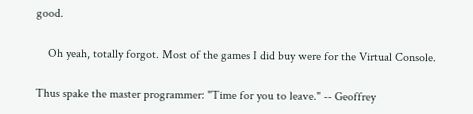good.

    Oh yeah, totally forgot. Most of the games I did buy were for the Virtual Console.

Thus spake the master programmer: "Time for you to leave." -- Geoffrey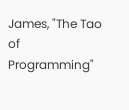James, "The Tao of Programming"